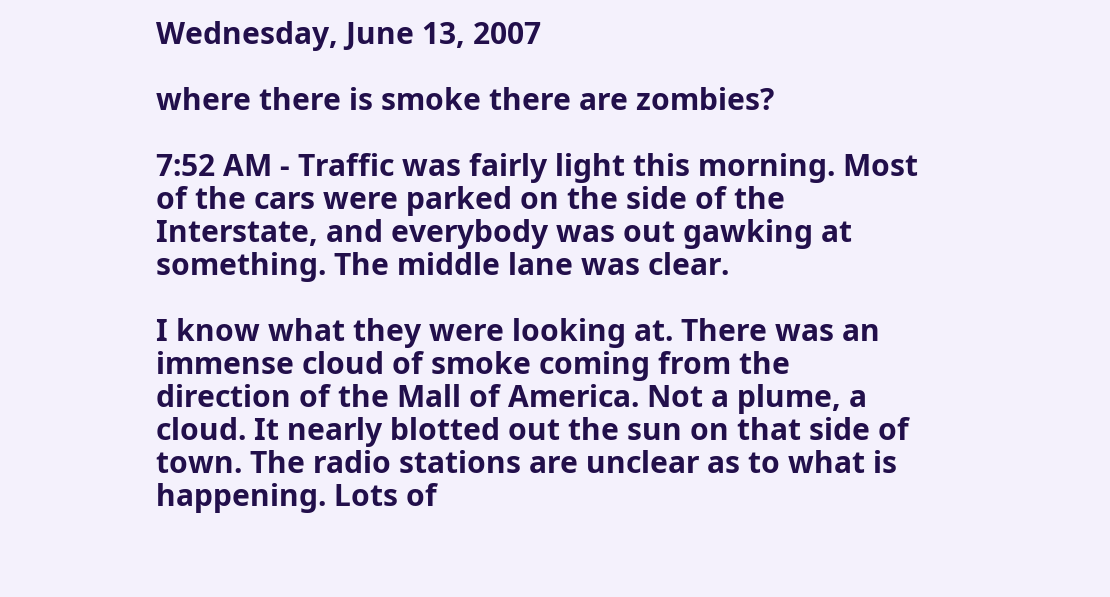Wednesday, June 13, 2007

where there is smoke there are zombies?

7:52 AM - Traffic was fairly light this morning. Most of the cars were parked on the side of the Interstate, and everybody was out gawking at something. The middle lane was clear.

I know what they were looking at. There was an immense cloud of smoke coming from the direction of the Mall of America. Not a plume, a cloud. It nearly blotted out the sun on that side of town. The radio stations are unclear as to what is happening. Lots of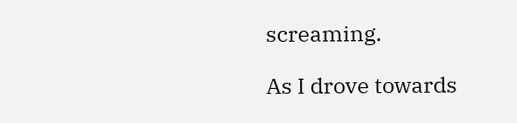screaming.

As I drove towards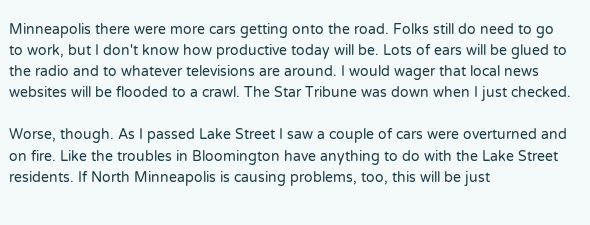Minneapolis there were more cars getting onto the road. Folks still do need to go to work, but I don't know how productive today will be. Lots of ears will be glued to the radio and to whatever televisions are around. I would wager that local news websites will be flooded to a crawl. The Star Tribune was down when I just checked.

Worse, though. As I passed Lake Street I saw a couple of cars were overturned and on fire. Like the troubles in Bloomington have anything to do with the Lake Street residents. If North Minneapolis is causing problems, too, this will be just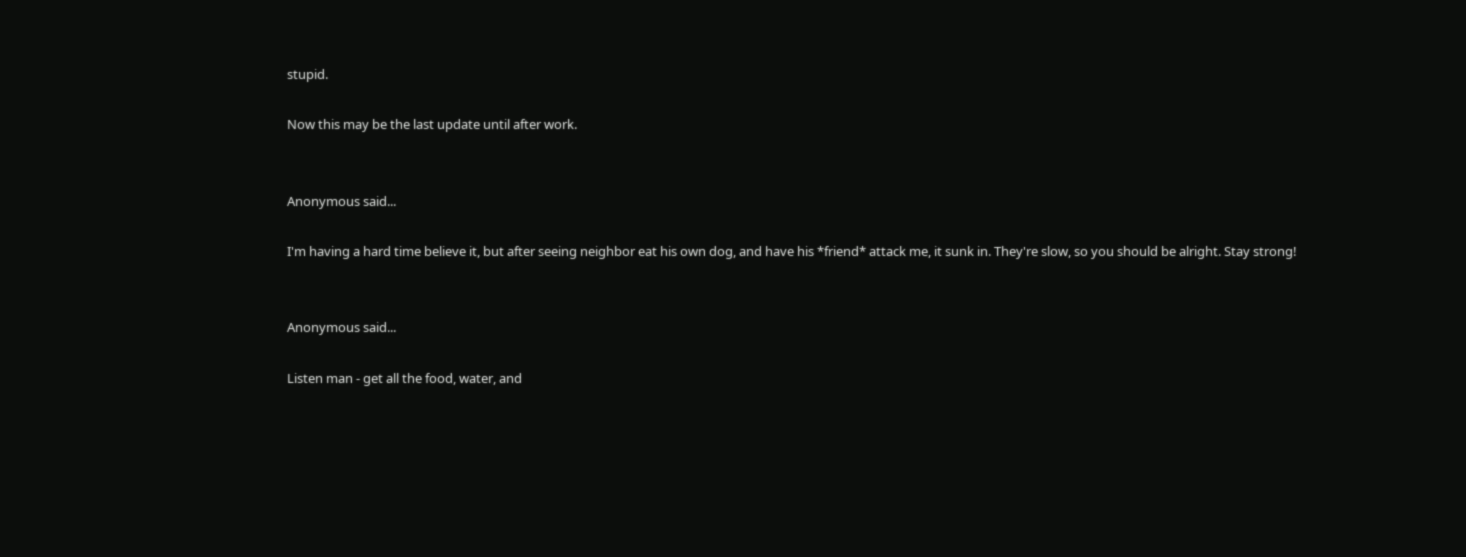stupid.

Now this may be the last update until after work.


Anonymous said...

I'm having a hard time believe it, but after seeing neighbor eat his own dog, and have his *friend* attack me, it sunk in. They're slow, so you should be alright. Stay strong!


Anonymous said...

Listen man - get all the food, water, and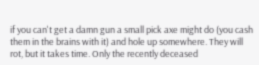if you can't get a damn gun a small pick axe might do (you cash them in the brains with it) and hole up somewhere. They will rot, but it takes time. Only the recently deceased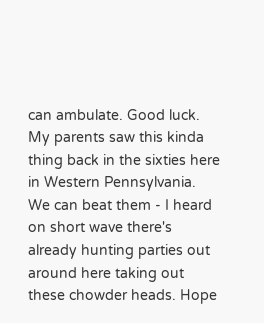can ambulate. Good luck. My parents saw this kinda thing back in the sixties here in Western Pennsylvania. We can beat them - I heard on short wave there's already hunting parties out around here taking out these chowder heads. Hope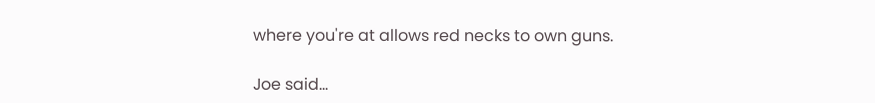where you're at allows red necks to own guns.

Joe said...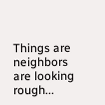Things are neighbors are looking rough...